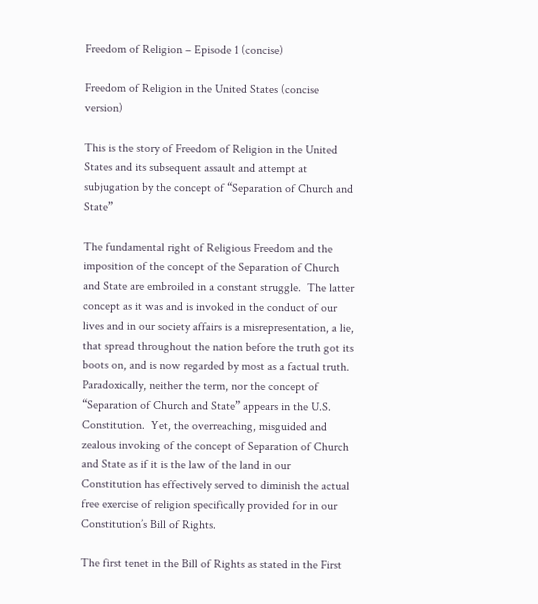Freedom of Religion – Episode 1 (concise)

Freedom of Religion in the United States (concise version)

This is the story of Freedom of Religion in the United States and its subsequent assault and attempt at subjugation by the concept of “Separation of Church and State”

The fundamental right of Religious Freedom and the imposition of the concept of the Separation of Church and State are embroiled in a constant struggle.  The latter concept as it was and is invoked in the conduct of our lives and in our society affairs is a misrepresentation, a lie, that spread throughout the nation before the truth got its boots on, and is now regarded by most as a factual truth. Paradoxically, neither the term, nor the concept of “Separation of Church and State” appears in the U.S. Constitution.  Yet, the overreaching, misguided and zealous invoking of the concept of Separation of Church and State as if it is the law of the land in our Constitution has effectively served to diminish the actual free exercise of religion specifically provided for in our Constitution’s Bill of Rights.

The first tenet in the Bill of Rights as stated in the First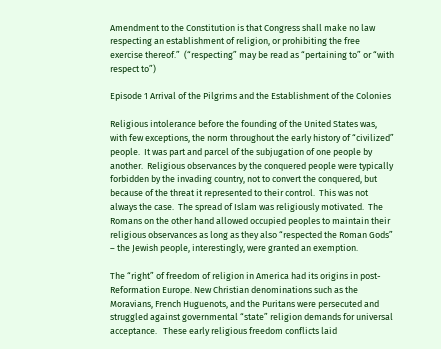Amendment to the Constitution is that Congress shall make no law respecting an establishment of religion, or prohibiting the free exercise thereof.”  (“respecting” may be read as “pertaining to” or “with respect to”)

Episode 1 Arrival of the Pilgrims and the Establishment of the Colonies

Religious intolerance before the founding of the United States was, with few exceptions, the norm throughout the early history of “civilized” people.  It was part and parcel of the subjugation of one people by another.  Religious observances by the conquered people were typically forbidden by the invading country, not to convert the conquered, but because of the threat it represented to their control.  This was not always the case.  The spread of Islam was religiously motivated.  The Romans on the other hand allowed occupied peoples to maintain their religious observances as long as they also “respected the Roman Gods” – the Jewish people, interestingly, were granted an exemption.

The “right” of freedom of religion in America had its origins in post-Reformation Europe. New Christian denominations such as the Moravians, French Huguenots, and the Puritans were persecuted and struggled against governmental “state” religion demands for universal acceptance.   These early religious freedom conflicts laid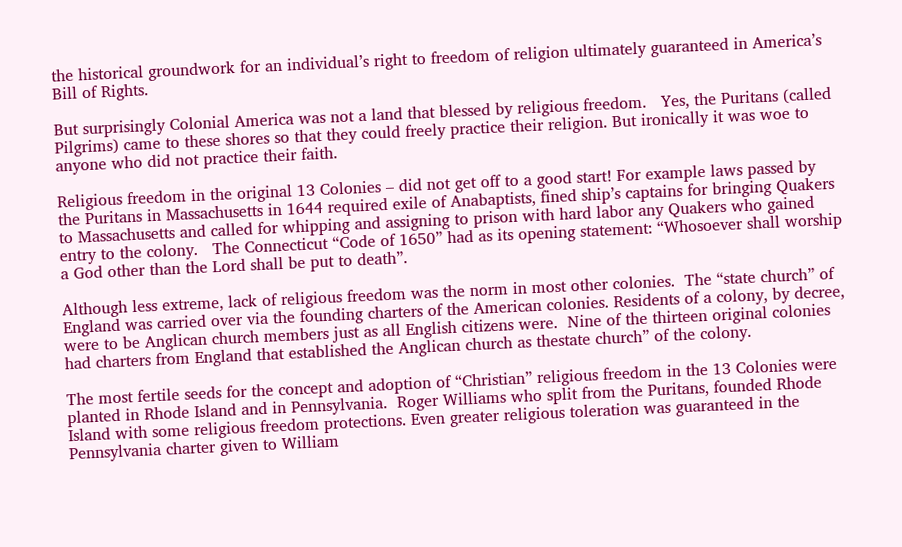the historical groundwork for an individual’s right to freedom of religion ultimately guaranteed in America’s Bill of Rights.

But surprisingly Colonial America was not a land that blessed by religious freedom.   Yes, the Puritans (called Pilgrims) came to these shores so that they could freely practice their religion. But ironically it was woe to anyone who did not practice their faith.

Religious freedom in the original 13 Colonies – did not get off to a good start! For example laws passed by the Puritans in Massachusetts in 1644 required exile of Anabaptists, fined ship’s captains for bringing Quakers to Massachusetts and called for whipping and assigning to prison with hard labor any Quakers who gained entry to the colony.   The Connecticut “Code of 1650” had as its opening statement: “Whosoever shall worship a God other than the Lord shall be put to death”.

Although less extreme, lack of religious freedom was the norm in most other colonies.  The “state church” of England was carried over via the founding charters of the American colonies. Residents of a colony, by decree, were to be Anglican church members just as all English citizens were.  Nine of the thirteen original colonies had charters from England that established the Anglican church as thestate church” of the colony.

The most fertile seeds for the concept and adoption of “Christian” religious freedom in the 13 Colonies were planted in Rhode Island and in Pennsylvania.  Roger Williams who split from the Puritans, founded Rhode Island with some religious freedom protections. Even greater religious toleration was guaranteed in the Pennsylvania charter given to William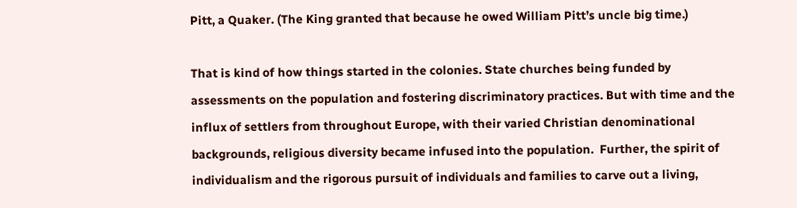Pitt, a Quaker. (The King granted that because he owed William Pitt’s uncle big time.)

That is kind of how things started in the colonies. State churches being funded by assessments on the population and fostering discriminatory practices. But with time and the influx of settlers from throughout Europe, with their varied Christian denominational backgrounds, religious diversity became infused into the population.  Further, the spirit of individualism and the rigorous pursuit of individuals and families to carve out a living,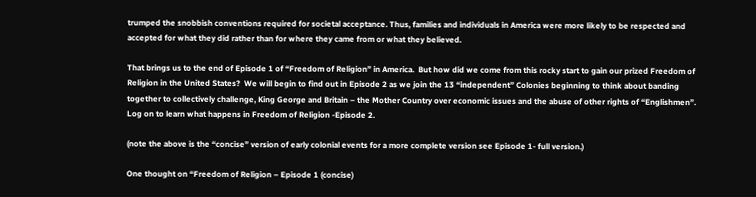trumped the snobbish conventions required for societal acceptance. Thus, families and individuals in America were more likely to be respected and accepted for what they did rather than for where they came from or what they believed.

That brings us to the end of Episode 1 of “Freedom of Religion” in America.  But how did we come from this rocky start to gain our prized Freedom of Religion in the United States?  We will begin to find out in Episode 2 as we join the 13 “independent” Colonies beginning to think about banding together to collectively challenge, King George and Britain – the Mother Country over economic issues and the abuse of other rights of “Englishmen”. Log on to learn what happens in Freedom of Religion -Episode 2.

(note the above is the “concise” version of early colonial events for a more complete version see Episode 1- full version.)

One thought on “Freedom of Religion – Episode 1 (concise)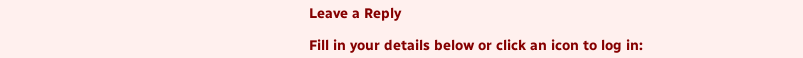Leave a Reply

Fill in your details below or click an icon to log in: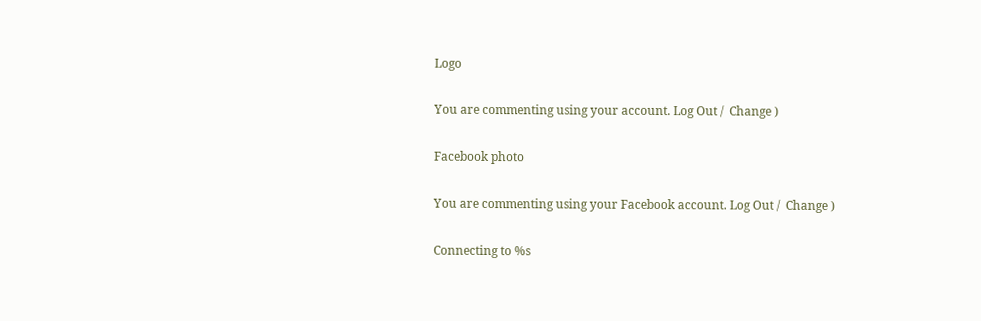Logo

You are commenting using your account. Log Out /  Change )

Facebook photo

You are commenting using your Facebook account. Log Out /  Change )

Connecting to %s